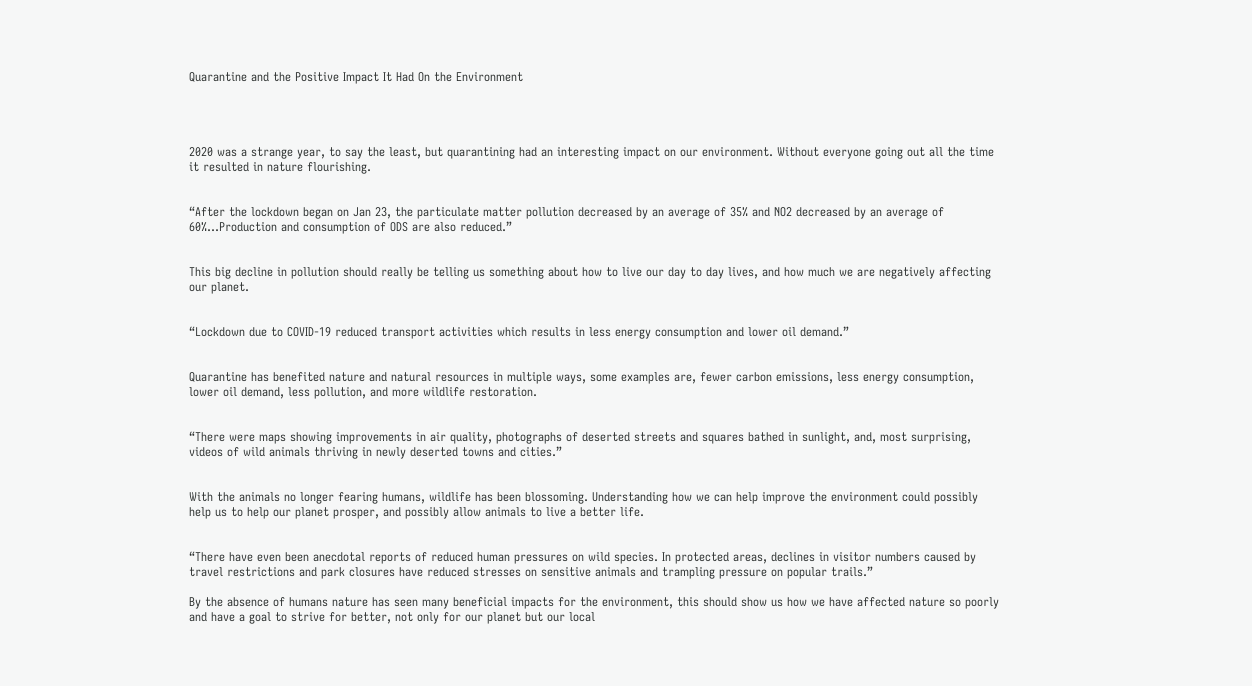Quarantine and the Positive Impact It Had On the Environment




2020 was a strange year, to say the least, but quarantining had an interesting impact on our environment. Without everyone going out all the time it resulted in nature flourishing.


“After the lockdown began on Jan 23, the particulate matter pollution decreased by an average of 35% and NO2 decreased by an average of 60%…Production and consumption of ODS are also reduced.”


This big decline in pollution should really be telling us something about how to live our day to day lives, and how much we are negatively affecting our planet.


“Lockdown due to COVID-19 reduced transport activities which results in less energy consumption and lower oil demand.”


Quarantine has benefited nature and natural resources in multiple ways, some examples are, fewer carbon emissions, less energy consumption, lower oil demand, less pollution, and more wildlife restoration.


“There were maps showing improvements in air quality, photographs of deserted streets and squares bathed in sunlight, and, most surprising, videos of wild animals thriving in newly deserted towns and cities.”


With the animals no longer fearing humans, wildlife has been blossoming. Understanding how we can help improve the environment could possibly help us to help our planet prosper, and possibly allow animals to live a better life.


“There have even been anecdotal reports of reduced human pressures on wild species. In protected areas, declines in visitor numbers caused by travel restrictions and park closures have reduced stresses on sensitive animals and trampling pressure on popular trails.”

By the absence of humans nature has seen many beneficial impacts for the environment, this should show us how we have affected nature so poorly and have a goal to strive for better, not only for our planet but our local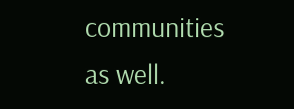communities as well.